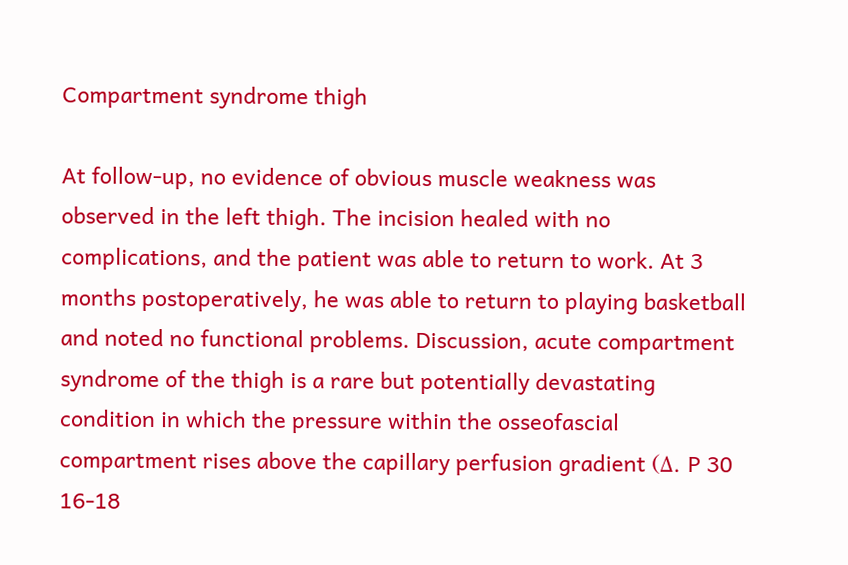Compartment syndrome thigh

At follow-up, no evidence of obvious muscle weakness was observed in the left thigh. The incision healed with no complications, and the patient was able to return to work. At 3 months postoperatively, he was able to return to playing basketball and noted no functional problems. Discussion, acute compartment syndrome of the thigh is a rare but potentially devastating condition in which the pressure within the osseofascial compartment rises above the capillary perfusion gradient (Δ. P 30 16-18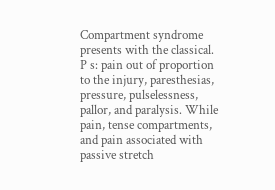Compartment syndrome presents with the classical. P s: pain out of proportion to the injury, paresthesias, pressure, pulselessness, pallor, and paralysis. While pain, tense compartments, and pain associated with passive stretch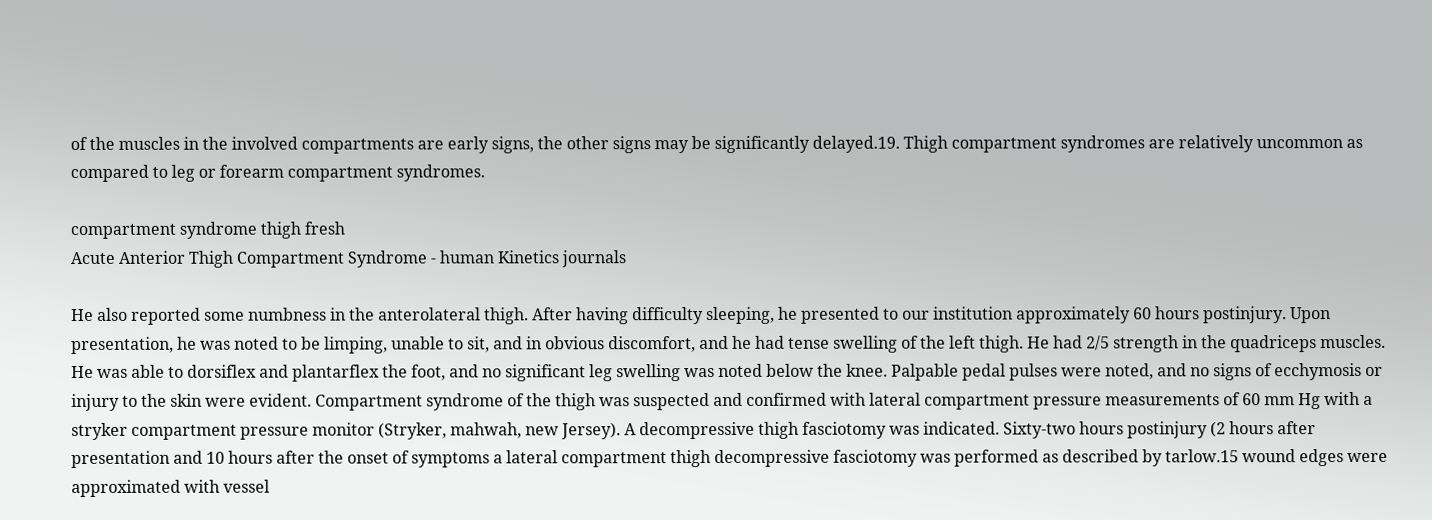of the muscles in the involved compartments are early signs, the other signs may be significantly delayed.19. Thigh compartment syndromes are relatively uncommon as compared to leg or forearm compartment syndromes.

compartment syndrome thigh fresh
Acute Anterior Thigh Compartment Syndrome - human Kinetics journals

He also reported some numbness in the anterolateral thigh. After having difficulty sleeping, he presented to our institution approximately 60 hours postinjury. Upon presentation, he was noted to be limping, unable to sit, and in obvious discomfort, and he had tense swelling of the left thigh. He had 2/5 strength in the quadriceps muscles. He was able to dorsiflex and plantarflex the foot, and no significant leg swelling was noted below the knee. Palpable pedal pulses were noted, and no signs of ecchymosis or injury to the skin were evident. Compartment syndrome of the thigh was suspected and confirmed with lateral compartment pressure measurements of 60 mm Hg with a stryker compartment pressure monitor (Stryker, mahwah, new Jersey). A decompressive thigh fasciotomy was indicated. Sixty-two hours postinjury (2 hours after presentation and 10 hours after the onset of symptoms a lateral compartment thigh decompressive fasciotomy was performed as described by tarlow.15 wound edges were approximated with vessel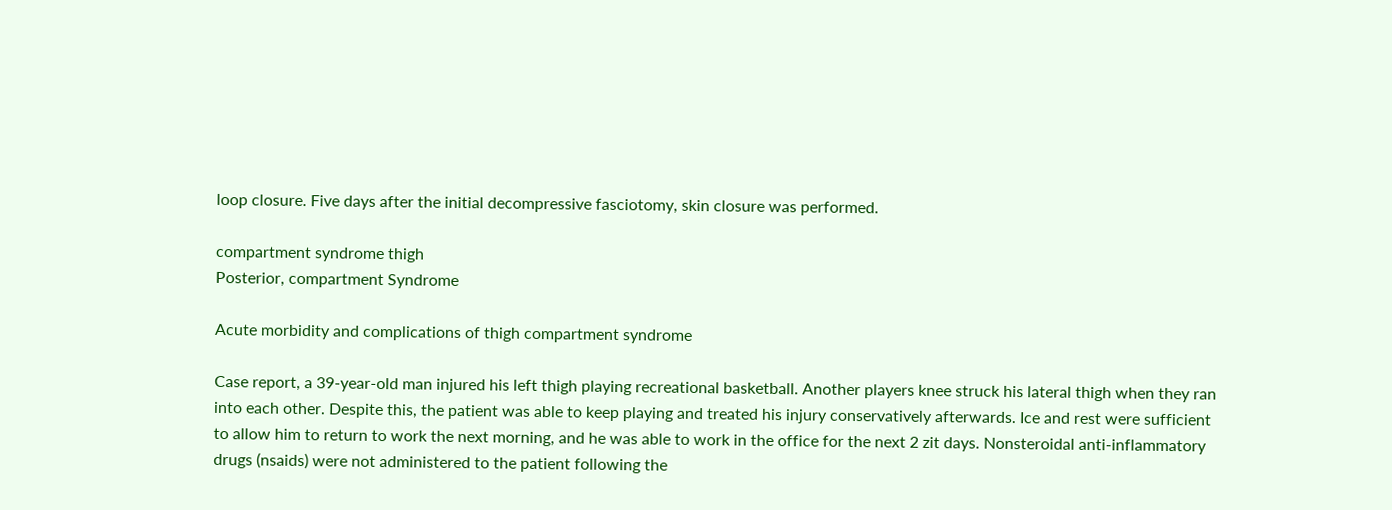loop closure. Five days after the initial decompressive fasciotomy, skin closure was performed.

compartment syndrome thigh
Posterior, compartment Syndrome

Acute morbidity and complications of thigh compartment syndrome

Case report, a 39-year-old man injured his left thigh playing recreational basketball. Another players knee struck his lateral thigh when they ran into each other. Despite this, the patient was able to keep playing and treated his injury conservatively afterwards. Ice and rest were sufficient to allow him to return to work the next morning, and he was able to work in the office for the next 2 zit days. Nonsteroidal anti-inflammatory drugs (nsaids) were not administered to the patient following the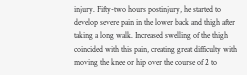injury. Fifty-two hours postinjury, he started to develop severe pain in the lower back and thigh after taking a long walk. Increased swelling of the thigh coincided with this pain, creating great difficulty with moving the knee or hip over the course of 2 to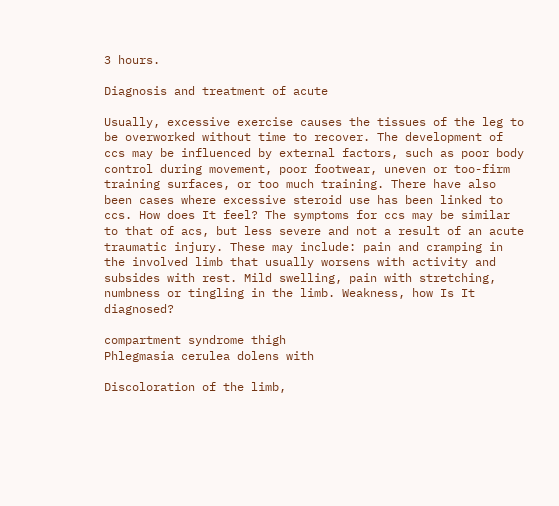3 hours.

Diagnosis and treatment of acute

Usually, excessive exercise causes the tissues of the leg to be overworked without time to recover. The development of ccs may be influenced by external factors, such as poor body control during movement, poor footwear, uneven or too-firm training surfaces, or too much training. There have also been cases where excessive steroid use has been linked to ccs. How does It feel? The symptoms for ccs may be similar to that of acs, but less severe and not a result of an acute traumatic injury. These may include: pain and cramping in the involved limb that usually worsens with activity and subsides with rest. Mild swelling, pain with stretching, numbness or tingling in the limb. Weakness, how Is It diagnosed?

compartment syndrome thigh
Phlegmasia cerulea dolens with

Discoloration of the limb,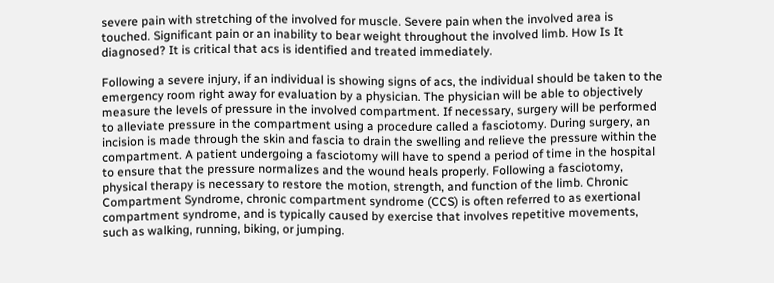severe pain with stretching of the involved for muscle. Severe pain when the involved area is touched. Significant pain or an inability to bear weight throughout the involved limb. How Is It diagnosed? It is critical that acs is identified and treated immediately.

Following a severe injury, if an individual is showing signs of acs, the individual should be taken to the emergency room right away for evaluation by a physician. The physician will be able to objectively measure the levels of pressure in the involved compartment. If necessary, surgery will be performed to alleviate pressure in the compartment using a procedure called a fasciotomy. During surgery, an incision is made through the skin and fascia to drain the swelling and relieve the pressure within the compartment. A patient undergoing a fasciotomy will have to spend a period of time in the hospital to ensure that the pressure normalizes and the wound heals properly. Following a fasciotomy, physical therapy is necessary to restore the motion, strength, and function of the limb. Chronic Compartment Syndrome, chronic compartment syndrome (CCS) is often referred to as exertional compartment syndrome, and is typically caused by exercise that involves repetitive movements, such as walking, running, biking, or jumping.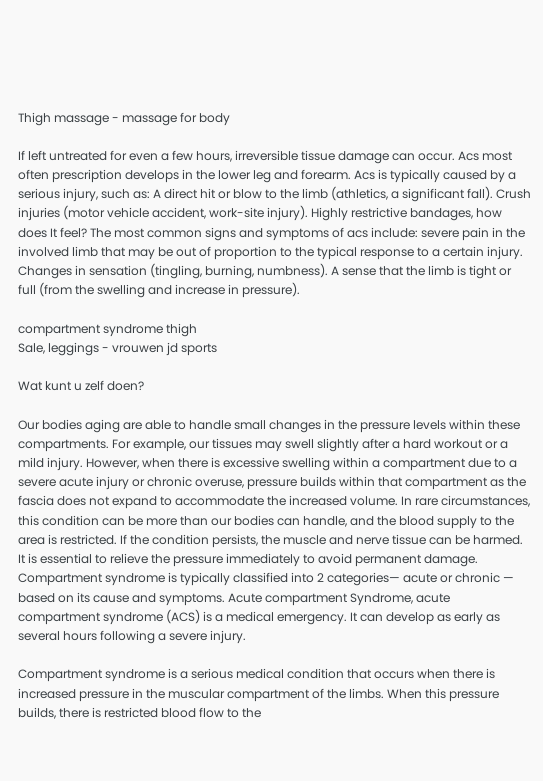Thigh massage - massage for body

If left untreated for even a few hours, irreversible tissue damage can occur. Acs most often prescription develops in the lower leg and forearm. Acs is typically caused by a serious injury, such as: A direct hit or blow to the limb (athletics, a significant fall). Crush injuries (motor vehicle accident, work-site injury). Highly restrictive bandages, how does It feel? The most common signs and symptoms of acs include: severe pain in the involved limb that may be out of proportion to the typical response to a certain injury. Changes in sensation (tingling, burning, numbness). A sense that the limb is tight or full (from the swelling and increase in pressure).

compartment syndrome thigh
Sale, leggings - vrouwen jd sports

Wat kunt u zelf doen?

Our bodies aging are able to handle small changes in the pressure levels within these compartments. For example, our tissues may swell slightly after a hard workout or a mild injury. However, when there is excessive swelling within a compartment due to a severe acute injury or chronic overuse, pressure builds within that compartment as the fascia does not expand to accommodate the increased volume. In rare circumstances, this condition can be more than our bodies can handle, and the blood supply to the area is restricted. If the condition persists, the muscle and nerve tissue can be harmed. It is essential to relieve the pressure immediately to avoid permanent damage. Compartment syndrome is typically classified into 2 categories— acute or chronic — based on its cause and symptoms. Acute compartment Syndrome, acute compartment syndrome (ACS) is a medical emergency. It can develop as early as several hours following a severe injury.

Compartment syndrome is a serious medical condition that occurs when there is increased pressure in the muscular compartment of the limbs. When this pressure builds, there is restricted blood flow to the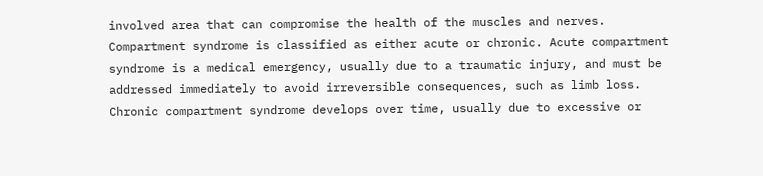involved area that can compromise the health of the muscles and nerves. Compartment syndrome is classified as either acute or chronic. Acute compartment syndrome is a medical emergency, usually due to a traumatic injury, and must be addressed immediately to avoid irreversible consequences, such as limb loss. Chronic compartment syndrome develops over time, usually due to excessive or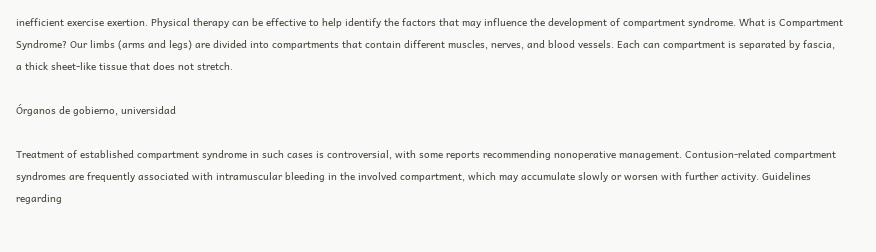inefficient exercise exertion. Physical therapy can be effective to help identify the factors that may influence the development of compartment syndrome. What is Compartment Syndrome? Our limbs (arms and legs) are divided into compartments that contain different muscles, nerves, and blood vessels. Each can compartment is separated by fascia, a thick sheet-like tissue that does not stretch.

Órganos de gobierno, universidad

Treatment of established compartment syndrome in such cases is controversial, with some reports recommending nonoperative management. Contusion-related compartment syndromes are frequently associated with intramuscular bleeding in the involved compartment, which may accumulate slowly or worsen with further activity. Guidelines regarding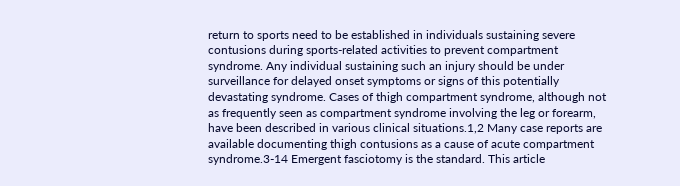return to sports need to be established in individuals sustaining severe contusions during sports-related activities to prevent compartment syndrome. Any individual sustaining such an injury should be under surveillance for delayed onset symptoms or signs of this potentially devastating syndrome. Cases of thigh compartment syndrome, although not as frequently seen as compartment syndrome involving the leg or forearm, have been described in various clinical situations.1,2 Many case reports are available documenting thigh contusions as a cause of acute compartment syndrome.3-14 Emergent fasciotomy is the standard. This article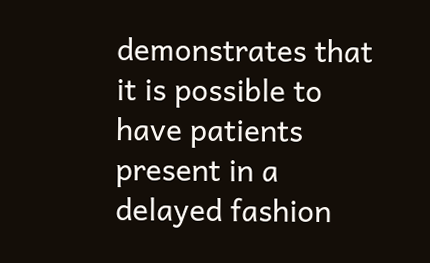demonstrates that it is possible to have patients present in a delayed fashion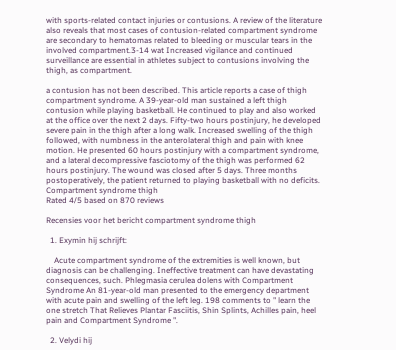with sports-related contact injuries or contusions. A review of the literature also reveals that most cases of contusion-related compartment syndrome are secondary to hematomas related to bleeding or muscular tears in the involved compartment.3-14 wat Increased vigilance and continued surveillance are essential in athletes subject to contusions involving the thigh, as compartment.

a contusion has not been described. This article reports a case of thigh compartment syndrome. A 39-year-old man sustained a left thigh contusion while playing basketball. He continued to play and also worked at the office over the next 2 days. Fifty-two hours postinjury, he developed severe pain in the thigh after a long walk. Increased swelling of the thigh followed, with numbness in the anterolateral thigh and pain with knee motion. He presented 60 hours postinjury with a compartment syndrome, and a lateral decompressive fasciotomy of the thigh was performed 62 hours postinjury. The wound was closed after 5 days. Three months postoperatively, the patient returned to playing basketball with no deficits.
Compartment syndrome thigh
Rated 4/5 based on 870 reviews

Recensies voor het bericht compartment syndrome thigh

  1. Exymin hij schrijft:

    Acute compartment syndrome of the extremities is well known, but diagnosis can be challenging. Ineffective treatment can have devastating consequences, such. Phlegmasia cerulea dolens with Compartment Syndrome An 81-year-old man presented to the emergency department with acute pain and swelling of the left leg. 198 comments to " learn the one stretch That Relieves Plantar Fasciitis, Shin Splints, Achilles pain, heel pain and Compartment Syndrome ".

  2. Velydi hij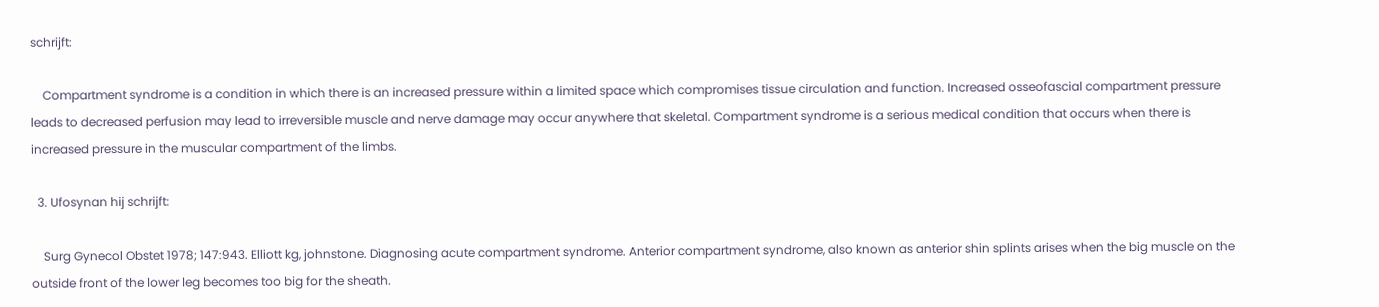schrijft:

    Compartment syndrome is a condition in which there is an increased pressure within a limited space which compromises tissue circulation and function. Increased osseofascial compartment pressure leads to decreased perfusion may lead to irreversible muscle and nerve damage may occur anywhere that skeletal. Compartment syndrome is a serious medical condition that occurs when there is increased pressure in the muscular compartment of the limbs.

  3. Ufosynan hij schrijft:

    Surg Gynecol Obstet 1978; 147:943. Elliott kg, johnstone. Diagnosing acute compartment syndrome. Anterior compartment syndrome, also known as anterior shin splints arises when the big muscle on the outside front of the lower leg becomes too big for the sheath.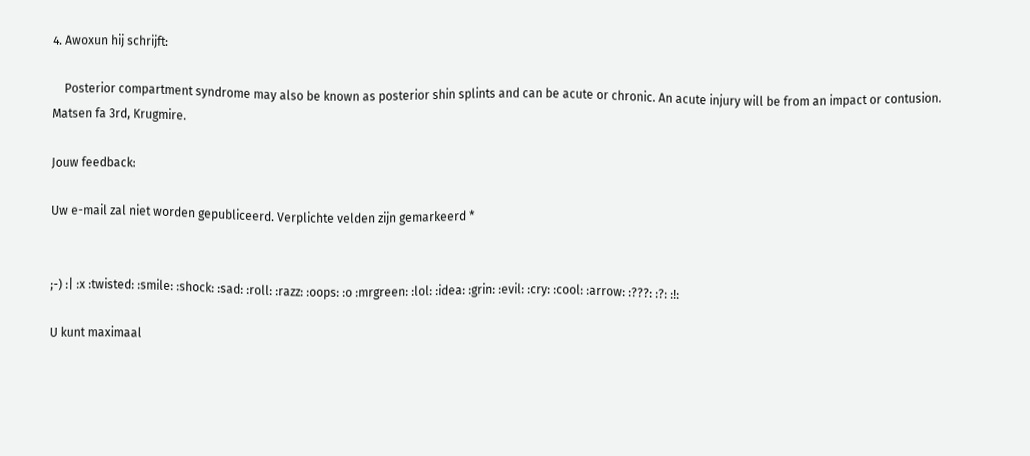4. Awoxun hij schrijft:

    Posterior compartment syndrome may also be known as posterior shin splints and can be acute or chronic. An acute injury will be from an impact or contusion. Matsen fa 3rd, Krugmire.

Jouw feedback:

Uw e-mail zal niet worden gepubliceerd. Verplichte velden zijn gemarkeerd *


;-) :| :x :twisted: :smile: :shock: :sad: :roll: :razz: :oops: :o :mrgreen: :lol: :idea: :grin: :evil: :cry: :cool: :arrow: :???: :?: :!:

U kunt maximaal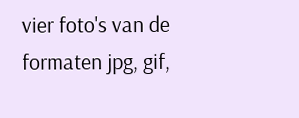vier foto's van de formaten jpg, gif,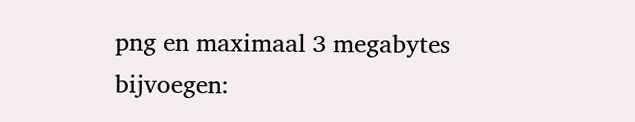png en maximaal 3 megabytes bijvoegen: